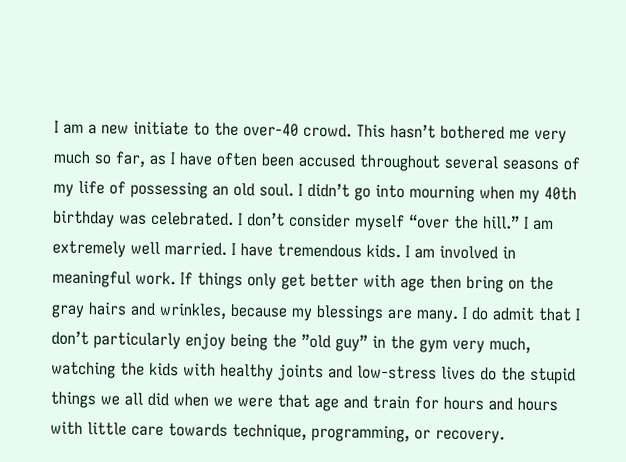I am a new initiate to the over-40 crowd. This hasn’t bothered me very much so far, as I have often been accused throughout several seasons of my life of possessing an old soul. I didn’t go into mourning when my 40th birthday was celebrated. I don’t consider myself “over the hill.” I am extremely well married. I have tremendous kids. I am involved in meaningful work. If things only get better with age then bring on the gray hairs and wrinkles, because my blessings are many. I do admit that I don’t particularly enjoy being the ”old guy” in the gym very much, watching the kids with healthy joints and low-stress lives do the stupid things we all did when we were that age and train for hours and hours with little care towards technique, programming, or recovery.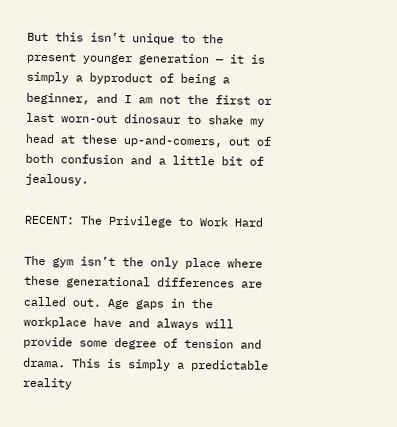But this isn’t unique to the present younger generation — it is simply a byproduct of being a beginner, and I am not the first or last worn-out dinosaur to shake my head at these up-and-comers, out of both confusion and a little bit of jealousy.

RECENT: The Privilege to Work Hard

The gym isn’t the only place where these generational differences are called out. Age gaps in the workplace have and always will provide some degree of tension and drama. This is simply a predictable reality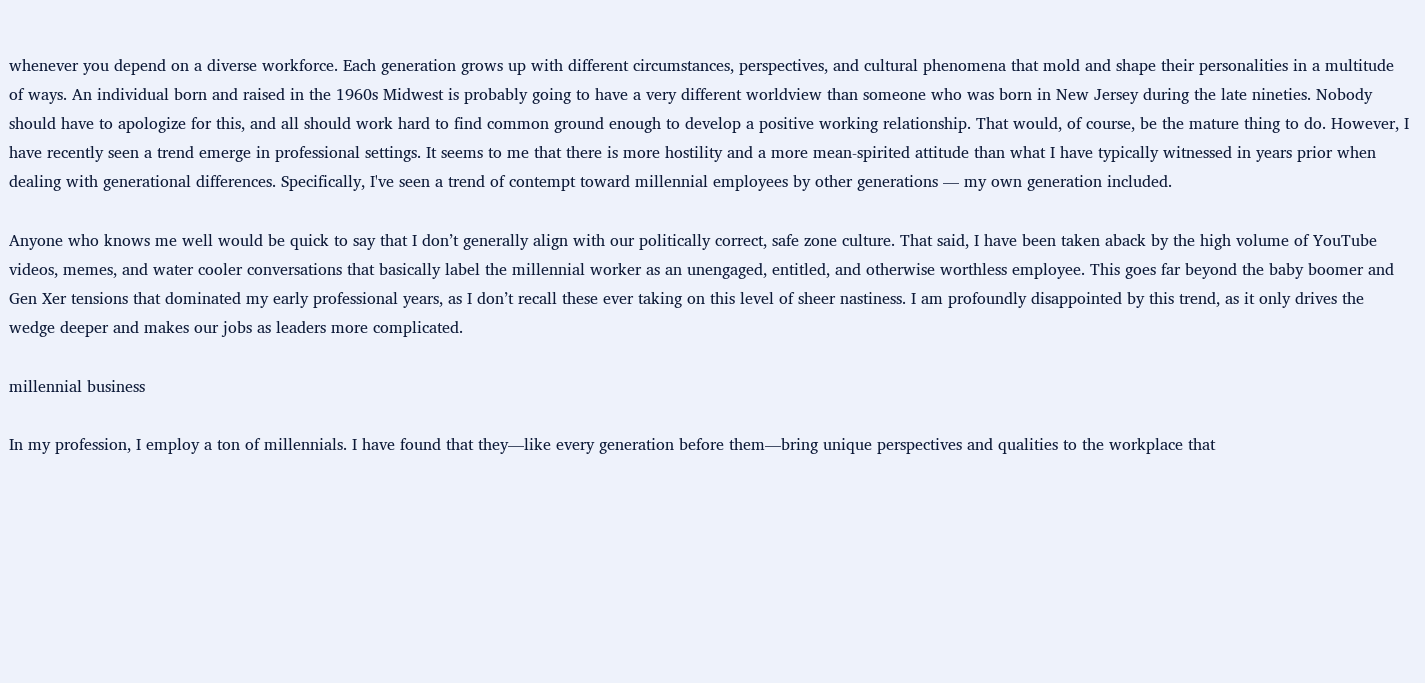whenever you depend on a diverse workforce. Each generation grows up with different circumstances, perspectives, and cultural phenomena that mold and shape their personalities in a multitude of ways. An individual born and raised in the 1960s Midwest is probably going to have a very different worldview than someone who was born in New Jersey during the late nineties. Nobody should have to apologize for this, and all should work hard to find common ground enough to develop a positive working relationship. That would, of course, be the mature thing to do. However, I have recently seen a trend emerge in professional settings. It seems to me that there is more hostility and a more mean-spirited attitude than what I have typically witnessed in years prior when dealing with generational differences. Specifically, I've seen a trend of contempt toward millennial employees by other generations — my own generation included.

Anyone who knows me well would be quick to say that I don’t generally align with our politically correct, safe zone culture. That said, I have been taken aback by the high volume of YouTube videos, memes, and water cooler conversations that basically label the millennial worker as an unengaged, entitled, and otherwise worthless employee. This goes far beyond the baby boomer and Gen Xer tensions that dominated my early professional years, as I don’t recall these ever taking on this level of sheer nastiness. I am profoundly disappointed by this trend, as it only drives the wedge deeper and makes our jobs as leaders more complicated.

millennial business

In my profession, I employ a ton of millennials. I have found that they—like every generation before them—bring unique perspectives and qualities to the workplace that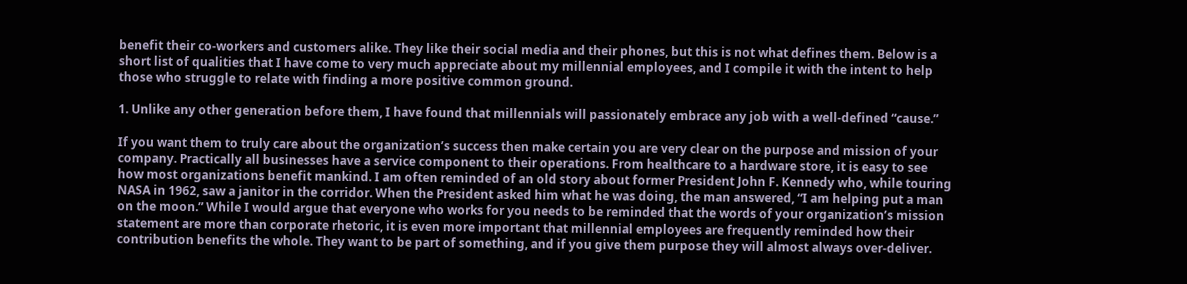benefit their co-workers and customers alike. They like their social media and their phones, but this is not what defines them. Below is a short list of qualities that I have come to very much appreciate about my millennial employees, and I compile it with the intent to help those who struggle to relate with finding a more positive common ground.

1. Unlike any other generation before them, I have found that millennials will passionately embrace any job with a well-defined “cause.”

If you want them to truly care about the organization’s success then make certain you are very clear on the purpose and mission of your company. Practically all businesses have a service component to their operations. From healthcare to a hardware store, it is easy to see how most organizations benefit mankind. I am often reminded of an old story about former President John F. Kennedy who, while touring NASA in 1962, saw a janitor in the corridor. When the President asked him what he was doing, the man answered, “I am helping put a man on the moon.” While I would argue that everyone who works for you needs to be reminded that the words of your organization’s mission statement are more than corporate rhetoric, it is even more important that millennial employees are frequently reminded how their contribution benefits the whole. They want to be part of something, and if you give them purpose they will almost always over-deliver.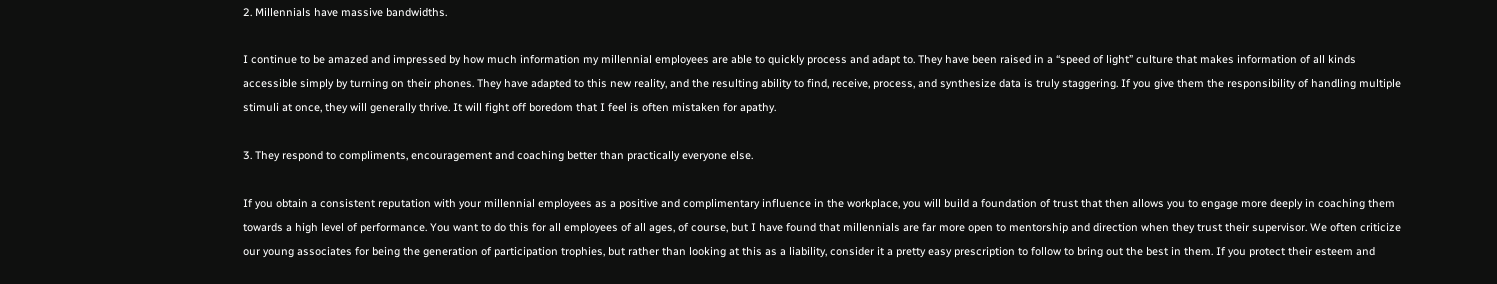2. Millennials have massive bandwidths.

I continue to be amazed and impressed by how much information my millennial employees are able to quickly process and adapt to. They have been raised in a “speed of light” culture that makes information of all kinds accessible simply by turning on their phones. They have adapted to this new reality, and the resulting ability to find, receive, process, and synthesize data is truly staggering. If you give them the responsibility of handling multiple stimuli at once, they will generally thrive. It will fight off boredom that I feel is often mistaken for apathy.

3. They respond to compliments, encouragement and coaching better than practically everyone else.

If you obtain a consistent reputation with your millennial employees as a positive and complimentary influence in the workplace, you will build a foundation of trust that then allows you to engage more deeply in coaching them towards a high level of performance. You want to do this for all employees of all ages, of course, but I have found that millennials are far more open to mentorship and direction when they trust their supervisor. We often criticize our young associates for being the generation of participation trophies, but rather than looking at this as a liability, consider it a pretty easy prescription to follow to bring out the best in them. If you protect their esteem and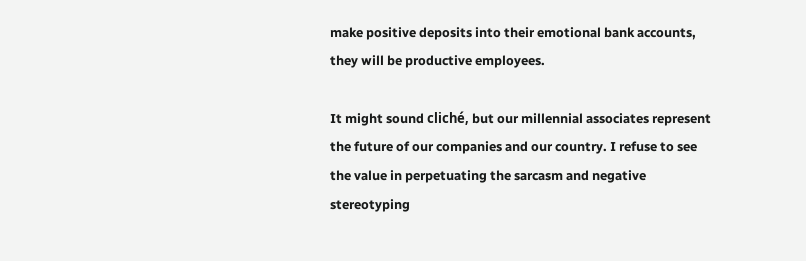make positive deposits into their emotional bank accounts, they will be productive employees.

It might sound cliché, but our millennial associates represent the future of our companies and our country. I refuse to see the value in perpetuating the sarcasm and negative stereotyping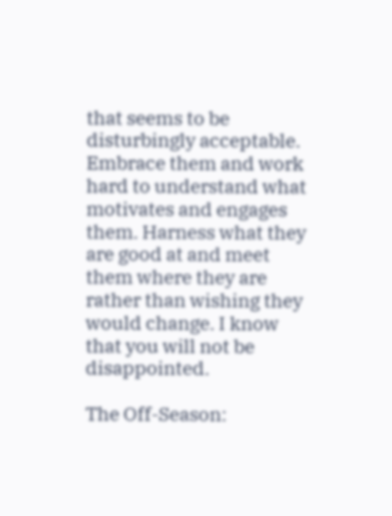that seems to be disturbingly acceptable. Embrace them and work hard to understand what motivates and engages them. Harness what they are good at and meet them where they are rather than wishing they would change. I know that you will not be disappointed.

The Off-Season: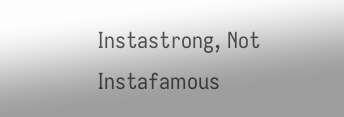Instastrong, Not Instafamous